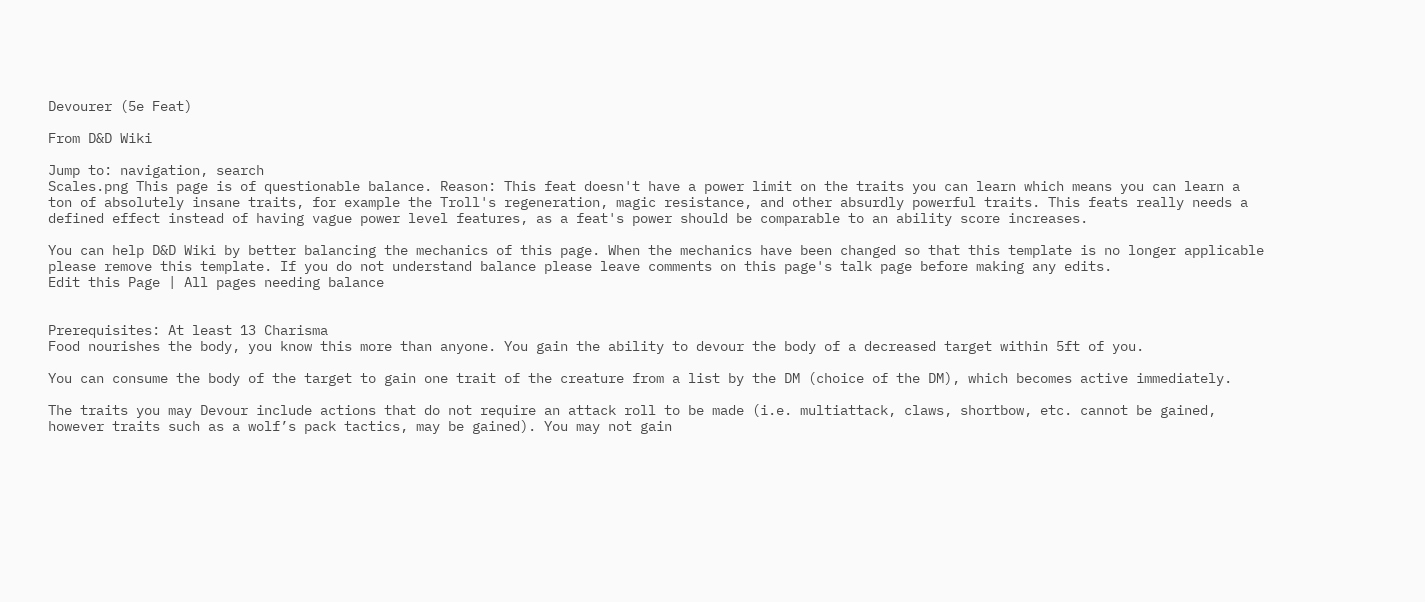Devourer (5e Feat)

From D&D Wiki

Jump to: navigation, search
Scales.png This page is of questionable balance. Reason: This feat doesn't have a power limit on the traits you can learn which means you can learn a ton of absolutely insane traits, for example the Troll's regeneration, magic resistance, and other absurdly powerful traits. This feats really needs a defined effect instead of having vague power level features, as a feat's power should be comparable to an ability score increases.

You can help D&D Wiki by better balancing the mechanics of this page. When the mechanics have been changed so that this template is no longer applicable please remove this template. If you do not understand balance please leave comments on this page's talk page before making any edits.
Edit this Page | All pages needing balance


Prerequisites: At least 13 Charisma
Food nourishes the body, you know this more than anyone. You gain the ability to devour the body of a decreased target within 5ft of you.

You can consume the body of the target to gain one trait of the creature from a list by the DM (choice of the DM), which becomes active immediately.

The traits you may Devour include actions that do not require an attack roll to be made (i.e. multiattack, claws, shortbow, etc. cannot be gained, however traits such as a wolf’s pack tactics, may be gained). You may not gain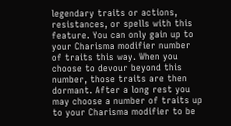legendary traits or actions, resistances, or spells with this feature. You can only gain up to your Charisma modifier number of traits this way. When you choose to devour beyond this number, those traits are then dormant. After a long rest you may choose a number of traits up to your Charisma modifier to be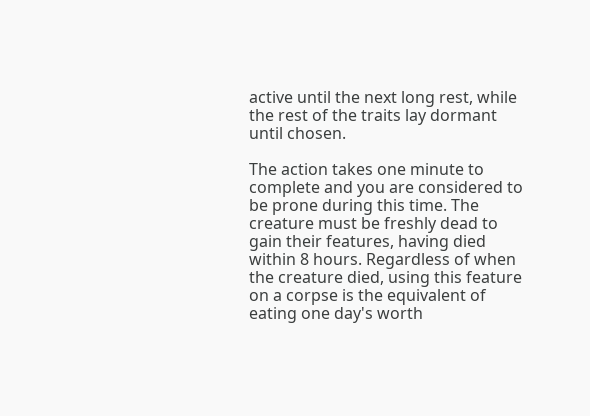active until the next long rest, while the rest of the traits lay dormant until chosen.

The action takes one minute to complete and you are considered to be prone during this time. The creature must be freshly dead to gain their features, having died within 8 hours. Regardless of when the creature died, using this feature on a corpse is the equivalent of eating one day's worth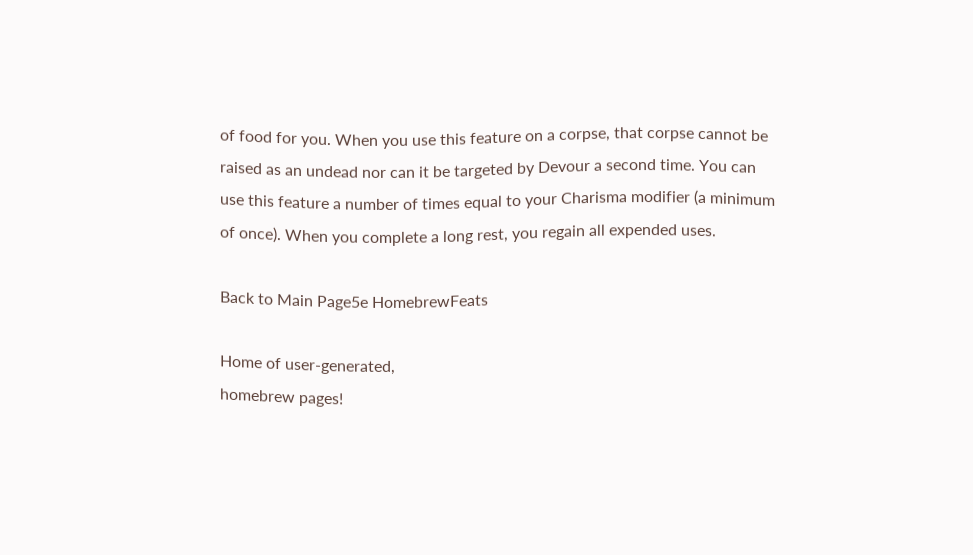of food for you. When you use this feature on a corpse, that corpse cannot be raised as an undead nor can it be targeted by Devour a second time. You can use this feature a number of times equal to your Charisma modifier (a minimum of once). When you complete a long rest, you regain all expended uses.

Back to Main Page5e HomebrewFeats

Home of user-generated,
homebrew pages!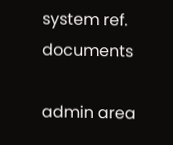system ref. documents

admin area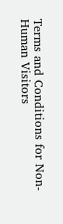Terms and Conditions for Non-Human Visitors